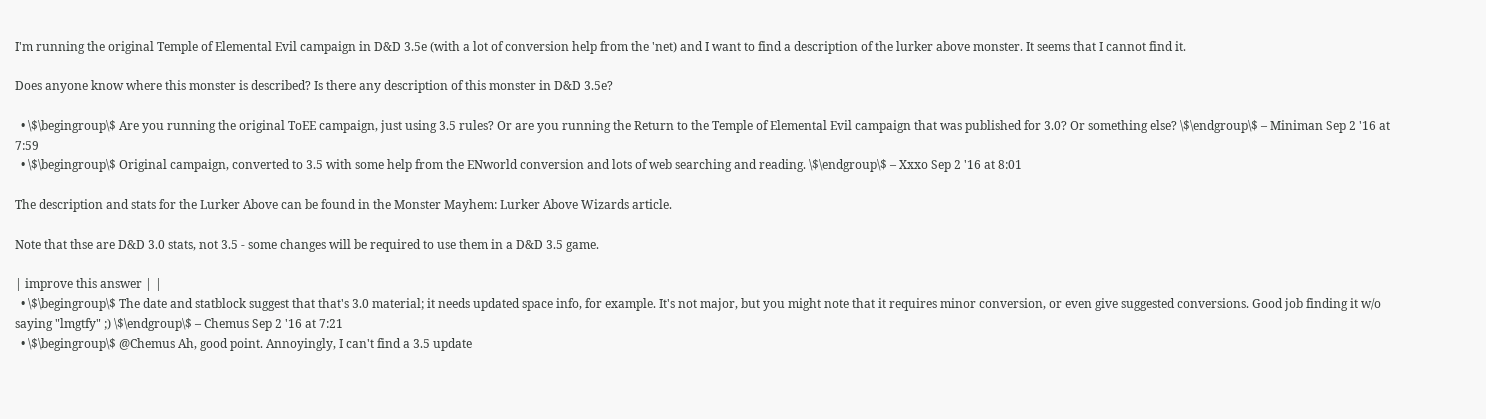I'm running the original Temple of Elemental Evil campaign in D&D 3.5e (with a lot of conversion help from the 'net) and I want to find a description of the lurker above monster. It seems that I cannot find it.

Does anyone know where this monster is described? Is there any description of this monster in D&D 3.5e?

  • \$\begingroup\$ Are you running the original ToEE campaign, just using 3.5 rules? Or are you running the Return to the Temple of Elemental Evil campaign that was published for 3.0? Or something else? \$\endgroup\$ – Miniman Sep 2 '16 at 7:59
  • \$\begingroup\$ Original campaign, converted to 3.5 with some help from the ENworld conversion and lots of web searching and reading. \$\endgroup\$ – Xxxo Sep 2 '16 at 8:01

The description and stats for the Lurker Above can be found in the Monster Mayhem: Lurker Above Wizards article.

Note that thse are D&D 3.0 stats, not 3.5 - some changes will be required to use them in a D&D 3.5 game.

| improve this answer | |
  • \$\begingroup\$ The date and statblock suggest that that's 3.0 material; it needs updated space info, for example. It's not major, but you might note that it requires minor conversion, or even give suggested conversions. Good job finding it w/o saying "lmgtfy" ;) \$\endgroup\$ – Chemus Sep 2 '16 at 7:21
  • \$\begingroup\$ @Chemus Ah, good point. Annoyingly, I can't find a 3.5 update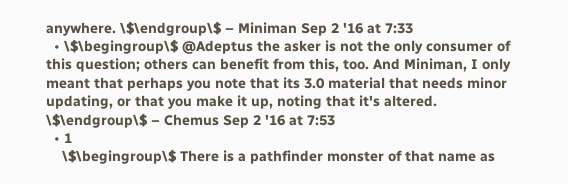anywhere. \$\endgroup\$ – Miniman Sep 2 '16 at 7:33
  • \$\begingroup\$ @Adeptus the asker is not the only consumer of this question; others can benefit from this, too. And Miniman, I only meant that perhaps you note that its 3.0 material that needs minor updating, or that you make it up, noting that it's altered. \$\endgroup\$ – Chemus Sep 2 '16 at 7:53
  • 1
    \$\begingroup\$ There is a pathfinder monster of that name as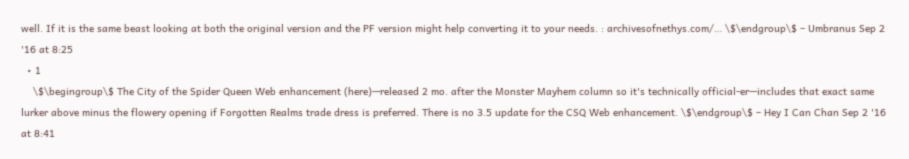well. If it is the same beast looking at both the original version and the PF version might help converting it to your needs. : archivesofnethys.com/… \$\endgroup\$ – Umbranus Sep 2 '16 at 8:25
  • 1
    \$\begingroup\$ The City of the Spider Queen Web enhancement (here)—released 2 mo. after the Monster Mayhem column so it's technically official-er—includes that exact same lurker above minus the flowery opening if Forgotten Realms trade dress is preferred. There is no 3.5 update for the CSQ Web enhancement. \$\endgroup\$ – Hey I Can Chan Sep 2 '16 at 8:41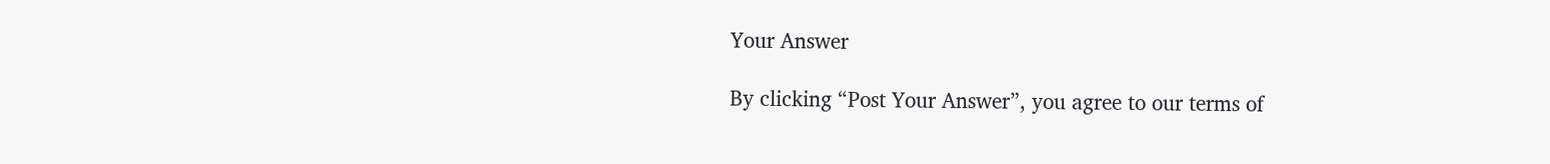Your Answer

By clicking “Post Your Answer”, you agree to our terms of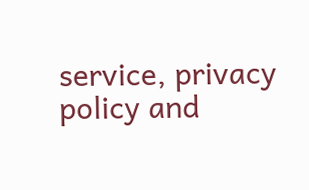service, privacy policy and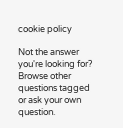cookie policy

Not the answer you're looking for? Browse other questions tagged or ask your own question.